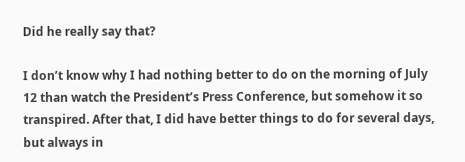Did he really say that?

I don’t know why I had nothing better to do on the morning of July 12 than watch the President’s Press Conference, but somehow it so transpired. After that, I did have better things to do for several days, but always in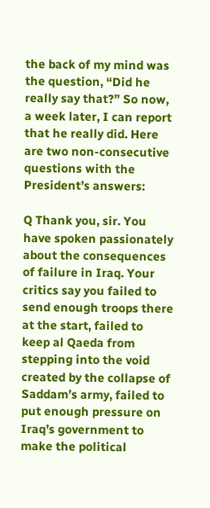the back of my mind was the question, “Did he really say that?” So now, a week later, I can report that he really did. Here are two non-consecutive questions with the President’s answers:

Q Thank you, sir. You have spoken passionately about the consequences of failure in Iraq. Your critics say you failed to send enough troops there at the start, failed to keep al Qaeda from stepping into the void created by the collapse of Saddam’s army, failed to put enough pressure on Iraq’s government to make the political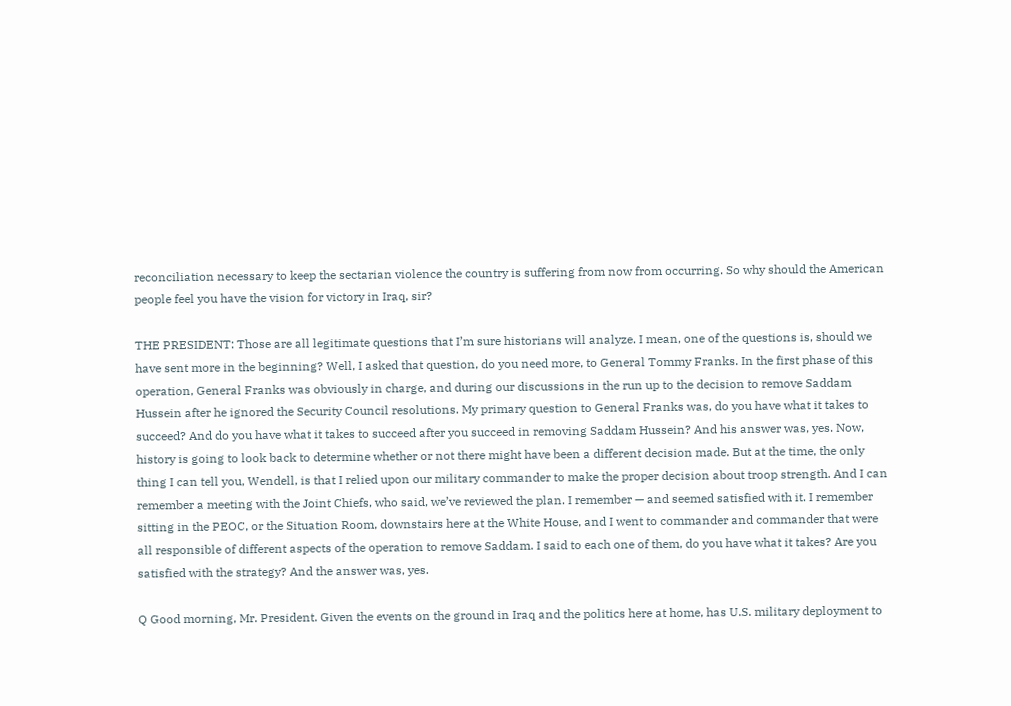reconciliation necessary to keep the sectarian violence the country is suffering from now from occurring. So why should the American people feel you have the vision for victory in Iraq, sir?

THE PRESIDENT: Those are all legitimate questions that I’m sure historians will analyze. I mean, one of the questions is, should we have sent more in the beginning? Well, I asked that question, do you need more, to General Tommy Franks. In the first phase of this operation, General Franks was obviously in charge, and during our discussions in the run up to the decision to remove Saddam Hussein after he ignored the Security Council resolutions. My primary question to General Franks was, do you have what it takes to succeed? And do you have what it takes to succeed after you succeed in removing Saddam Hussein? And his answer was, yes. Now, history is going to look back to determine whether or not there might have been a different decision made. But at the time, the only thing I can tell you, Wendell, is that I relied upon our military commander to make the proper decision about troop strength. And I can remember a meeting with the Joint Chiefs, who said, we’ve reviewed the plan. I remember — and seemed satisfied with it. I remember sitting in the PEOC, or the Situation Room, downstairs here at the White House, and I went to commander and commander that were all responsible of different aspects of the operation to remove Saddam. I said to each one of them, do you have what it takes? Are you satisfied with the strategy? And the answer was, yes.

Q Good morning, Mr. President. Given the events on the ground in Iraq and the politics here at home, has U.S. military deployment to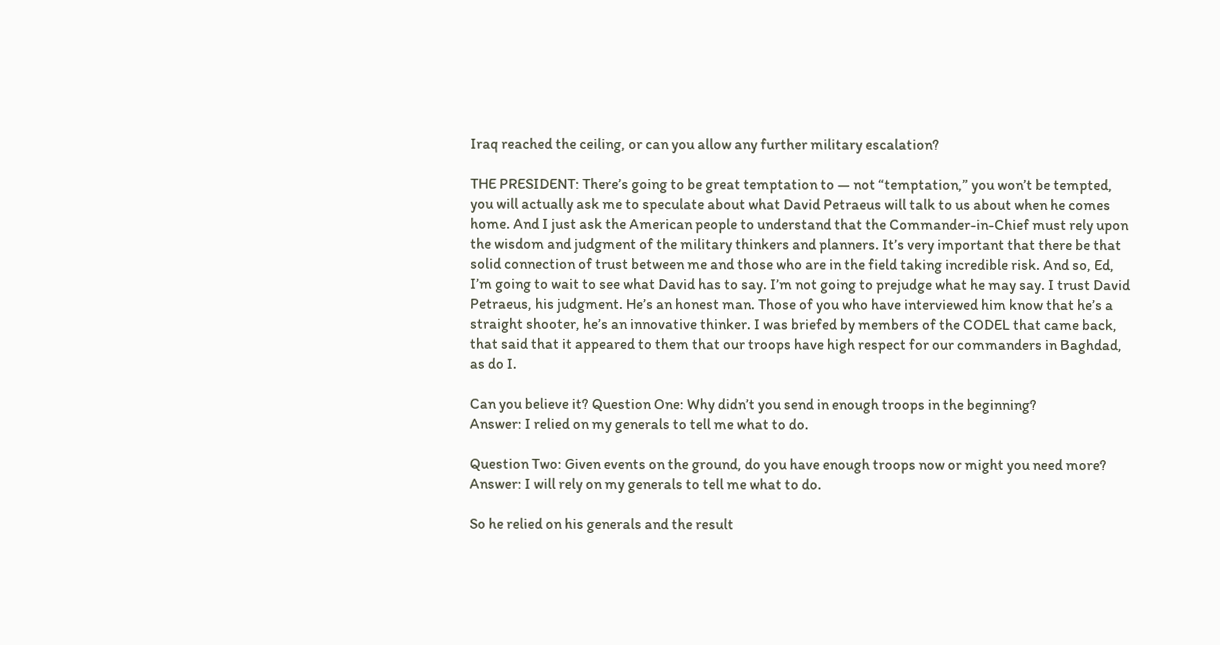Iraq reached the ceiling, or can you allow any further military escalation?

THE PRESIDENT: There’s going to be great temptation to — not “temptation,” you won’t be tempted, you will actually ask me to speculate about what David Petraeus will talk to us about when he comes home. And I just ask the American people to understand that the Commander-in-Chief must rely upon the wisdom and judgment of the military thinkers and planners. It’s very important that there be that solid connection of trust between me and those who are in the field taking incredible risk. And so, Ed, I’m going to wait to see what David has to say. I’m not going to prejudge what he may say. I trust David Petraeus, his judgment. He’s an honest man. Those of you who have interviewed him know that he’s a straight shooter, he’s an innovative thinker. I was briefed by members of the CODEL that came back, that said that it appeared to them that our troops have high respect for our commanders in Baghdad, as do I.

Can you believe it? Question One: Why didn’t you send in enough troops in the beginning?
Answer: I relied on my generals to tell me what to do.

Question Two: Given events on the ground, do you have enough troops now or might you need more?
Answer: I will rely on my generals to tell me what to do.

So he relied on his generals and the result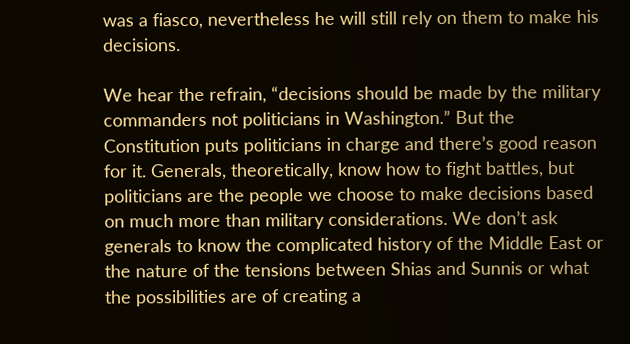was a fiasco, nevertheless he will still rely on them to make his decisions.

We hear the refrain, “decisions should be made by the military commanders not politicians in Washington.” But the Constitution puts politicians in charge and there’s good reason for it. Generals, theoretically, know how to fight battles, but politicians are the people we choose to make decisions based on much more than military considerations. We don’t ask generals to know the complicated history of the Middle East or the nature of the tensions between Shias and Sunnis or what the possibilities are of creating a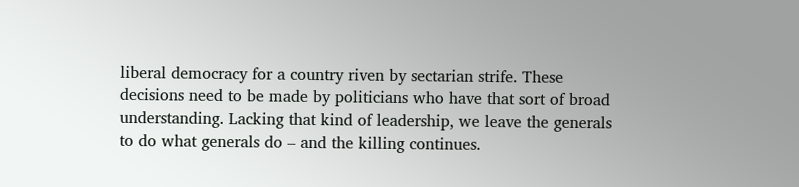liberal democracy for a country riven by sectarian strife. These decisions need to be made by politicians who have that sort of broad understanding. Lacking that kind of leadership, we leave the generals to do what generals do – and the killing continues.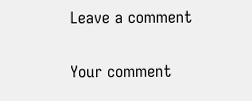Leave a comment

Your comment